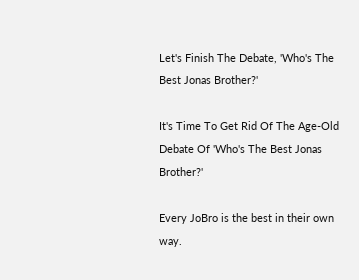Let's Finish The Debate, 'Who's The Best Jonas Brother?'

It's Time To Get Rid Of The Age-Old Debate Of 'Who's The Best Jonas Brother?'

Every JoBro is the best in their own way.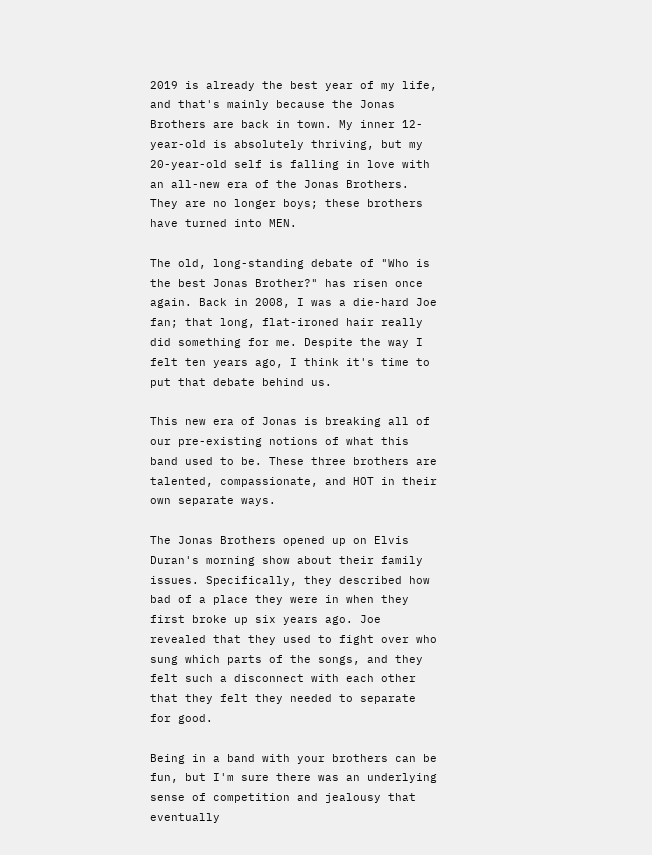2019 is already the best year of my life, and that's mainly because the Jonas Brothers are back in town. My inner 12-year-old is absolutely thriving, but my 20-year-old self is falling in love with an all-new era of the Jonas Brothers. They are no longer boys; these brothers have turned into MEN.

The old, long-standing debate of "Who is the best Jonas Brother?" has risen once again. Back in 2008, I was a die-hard Joe fan; that long, flat-ironed hair really did something for me. Despite the way I felt ten years ago, I think it's time to put that debate behind us.

This new era of Jonas is breaking all of our pre-existing notions of what this band used to be. These three brothers are talented, compassionate, and HOT in their own separate ways.

The Jonas Brothers opened up on Elvis Duran's morning show about their family issues. Specifically, they described how bad of a place they were in when they first broke up six years ago. Joe revealed that they used to fight over who sung which parts of the songs, and they felt such a disconnect with each other that they felt they needed to separate for good.

Being in a band with your brothers can be fun, but I'm sure there was an underlying sense of competition and jealousy that eventually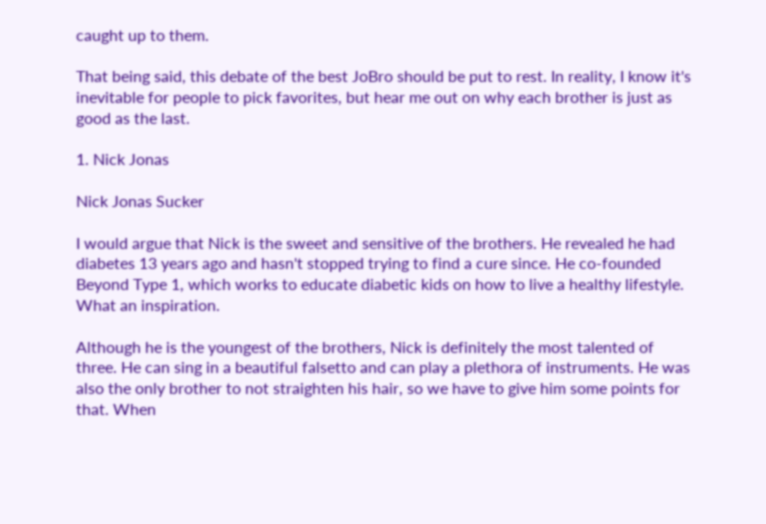caught up to them.

That being said, this debate of the best JoBro should be put to rest. In reality, I know it's inevitable for people to pick favorites, but hear me out on why each brother is just as good as the last.

1. Nick Jonas

Nick Jonas Sucker

I would argue that Nick is the sweet and sensitive of the brothers. He revealed he had diabetes 13 years ago and hasn't stopped trying to find a cure since. He co-founded Beyond Type 1, which works to educate diabetic kids on how to live a healthy lifestyle. What an inspiration.

Although he is the youngest of the brothers, Nick is definitely the most talented of three. He can sing in a beautiful falsetto and can play a plethora of instruments. He was also the only brother to not straighten his hair, so we have to give him some points for that. When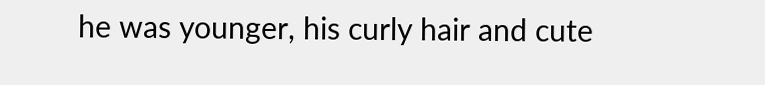he was younger, his curly hair and cute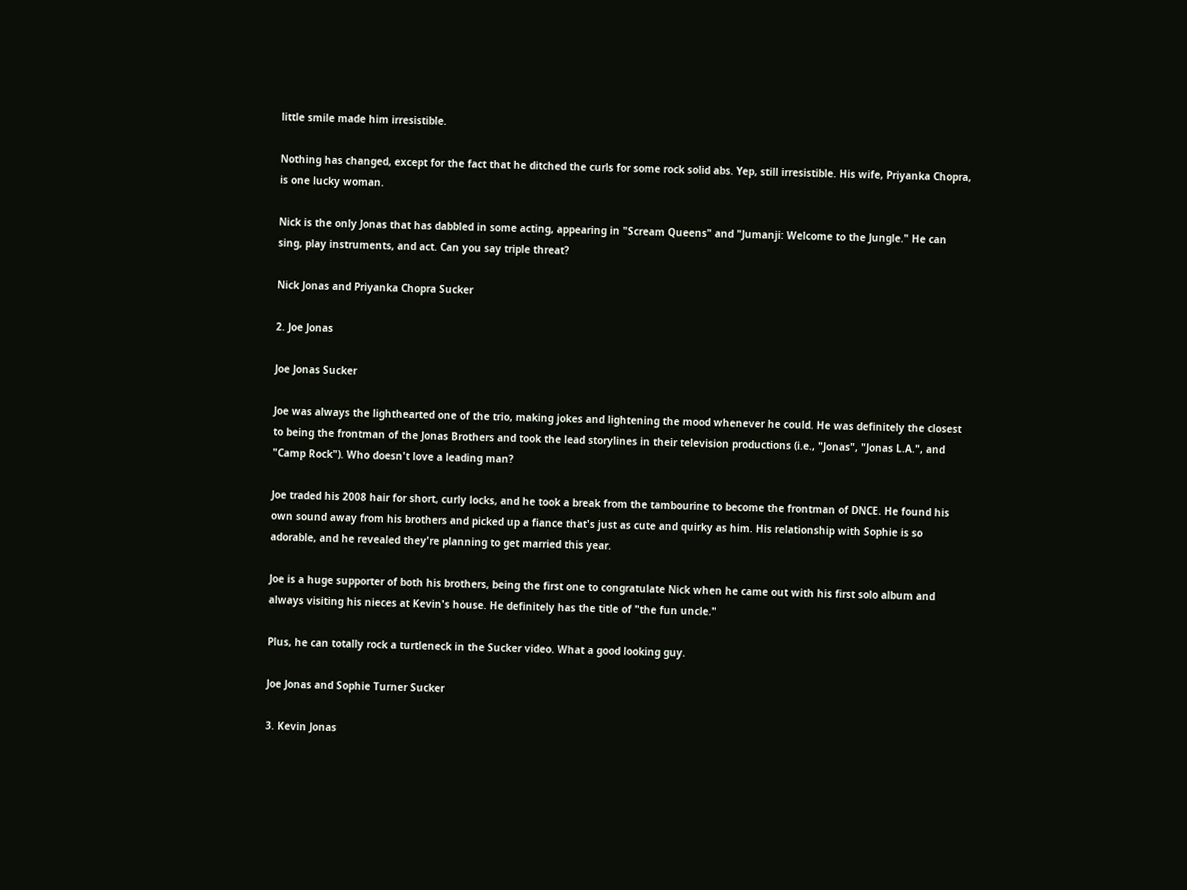little smile made him irresistible.

Nothing has changed, except for the fact that he ditched the curls for some rock solid abs. Yep, still irresistible. His wife, Priyanka Chopra, is one lucky woman.

Nick is the only Jonas that has dabbled in some acting, appearing in "Scream Queens" and "Jumanji: Welcome to the Jungle." He can sing, play instruments, and act. Can you say triple threat?

Nick Jonas and Priyanka Chopra Sucker

2. Joe Jonas

Joe Jonas Sucker

Joe was always the lighthearted one of the trio, making jokes and lightening the mood whenever he could. He was definitely the closest to being the frontman of the Jonas Brothers and took the lead storylines in their television productions (i.e., "Jonas", "Jonas L.A.", and "Camp Rock"). Who doesn't love a leading man?

Joe traded his 2008 hair for short, curly locks, and he took a break from the tambourine to become the frontman of DNCE. He found his own sound away from his brothers and picked up a fiance that's just as cute and quirky as him. His relationship with Sophie is so adorable, and he revealed they're planning to get married this year.

Joe is a huge supporter of both his brothers, being the first one to congratulate Nick when he came out with his first solo album and always visiting his nieces at Kevin's house. He definitely has the title of "the fun uncle."

Plus, he can totally rock a turtleneck in the Sucker video. What a good looking guy.

Joe Jonas and Sophie Turner Sucker

3. Kevin Jonas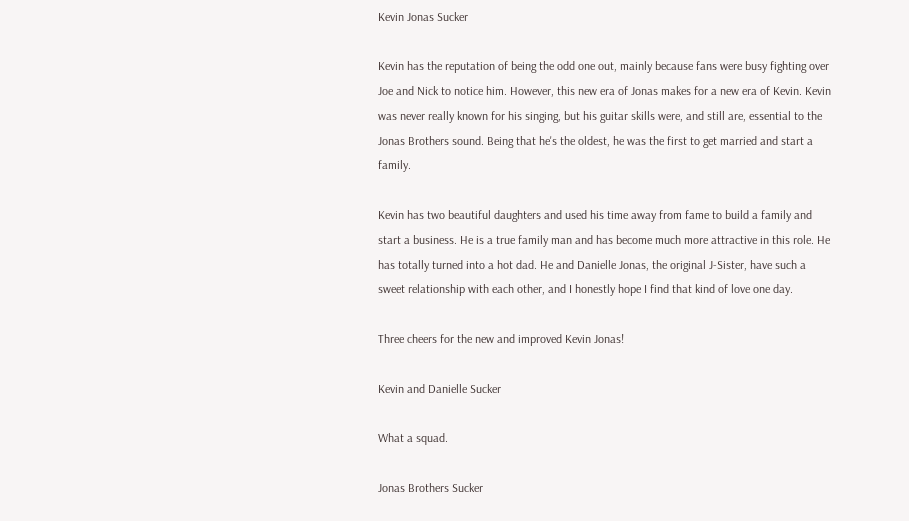Kevin Jonas Sucker

Kevin has the reputation of being the odd one out, mainly because fans were busy fighting over Joe and Nick to notice him. However, this new era of Jonas makes for a new era of Kevin. Kevin was never really known for his singing, but his guitar skills were, and still are, essential to the Jonas Brothers sound. Being that he's the oldest, he was the first to get married and start a family.

Kevin has two beautiful daughters and used his time away from fame to build a family and start a business. He is a true family man and has become much more attractive in this role. He has totally turned into a hot dad. He and Danielle Jonas, the original J-Sister, have such a sweet relationship with each other, and I honestly hope I find that kind of love one day.

Three cheers for the new and improved Kevin Jonas!

Kevin and Danielle Sucker

What a squad.

Jonas Brothers Sucker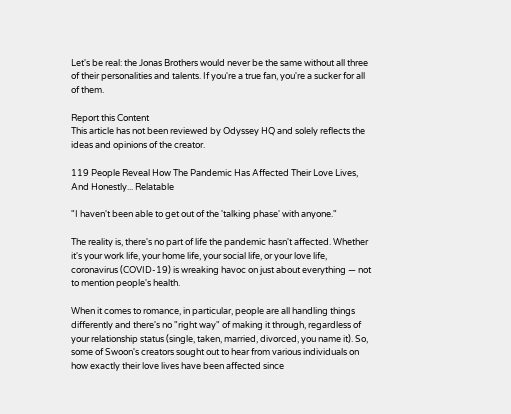Let's be real: the Jonas Brothers would never be the same without all three of their personalities and talents. If you're a true fan, you're a sucker for all of them.

Report this Content
This article has not been reviewed by Odyssey HQ and solely reflects the ideas and opinions of the creator.

119 People Reveal How The Pandemic Has Affected Their Love Lives, And Honestly... Relatable

"I haven't been able to get out of the 'talking phase' with anyone."

The reality is, there's no part of life the pandemic hasn't affected. Whether it's your work life, your home life, your social life, or your love life, coronavirus (COVID-19) is wreaking havoc on just about everything — not to mention people's health.

When it comes to romance, in particular, people are all handling things differently and there's no "right way" of making it through, regardless of your relationship status (single, taken, married, divorced, you name it). So, some of Swoon's creators sought out to hear from various individuals on how exactly their love lives have been affected since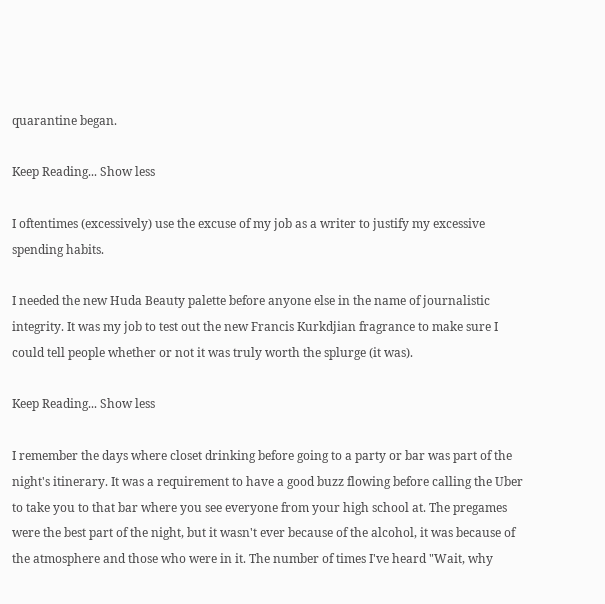quarantine began.

Keep Reading... Show less

I oftentimes (excessively) use the excuse of my job as a writer to justify my excessive spending habits.

I needed the new Huda Beauty palette before anyone else in the name of journalistic integrity. It was my job to test out the new Francis Kurkdjian fragrance to make sure I could tell people whether or not it was truly worth the splurge (it was).

Keep Reading... Show less

I remember the days where closet drinking before going to a party or bar was part of the night's itinerary. It was a requirement to have a good buzz flowing before calling the Uber to take you to that bar where you see everyone from your high school at. The pregames were the best part of the night, but it wasn't ever because of the alcohol, it was because of the atmosphere and those who were in it. The number of times I've heard "Wait, why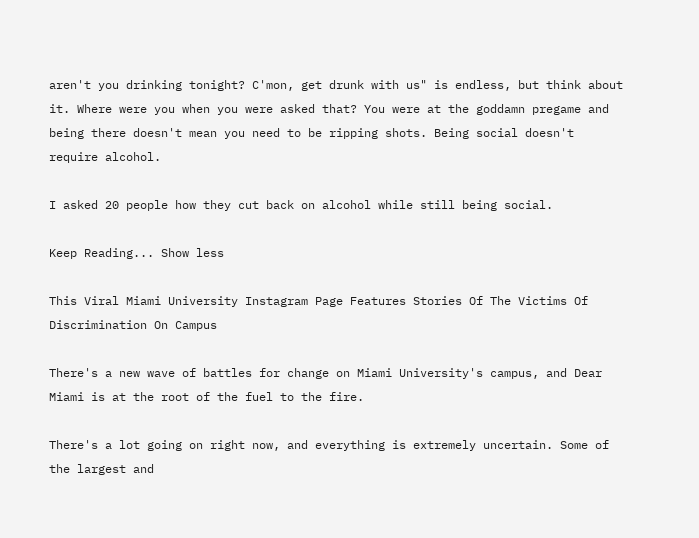aren't you drinking tonight? C'mon, get drunk with us" is endless, but think about it. Where were you when you were asked that? You were at the goddamn pregame and being there doesn't mean you need to be ripping shots. Being social doesn't require alcohol.

I asked 20 people how they cut back on alcohol while still being social.

Keep Reading... Show less

This Viral Miami University Instagram Page Features Stories Of The Victims Of Discrimination On Campus

There's a new wave of battles for change on Miami University's campus, and Dear Miami is at the root of the fuel to the fire.

There's a lot going on right now, and everything is extremely uncertain. Some of the largest and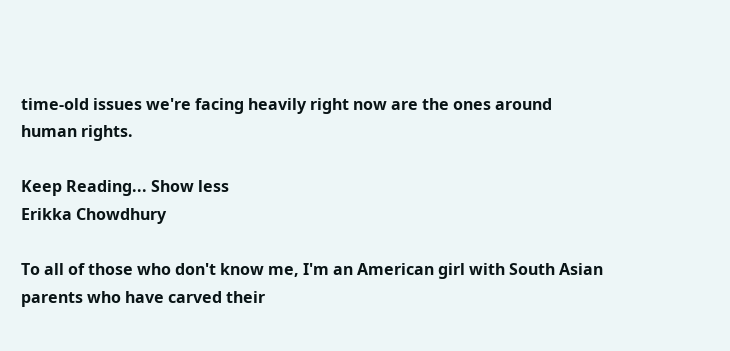time-old issues we're facing heavily right now are the ones around human rights.

Keep Reading... Show less
Erikka Chowdhury

To all of those who don't know me, I'm an American girl with South Asian parents who have carved their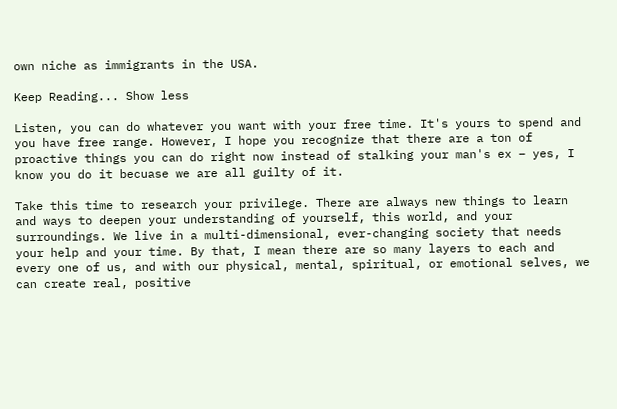own niche as immigrants in the USA.

Keep Reading... Show less

Listen, you can do whatever you want with your free time. It's yours to spend and you have free range. However, I hope you recognize that there are a ton of proactive things you can do right now instead of stalking your man's ex – yes, I know you do it becuase we are all guilty of it.

Take this time to research your privilege. There are always new things to learn and ways to deepen your understanding of yourself, this world, and your surroundings. We live in a multi-dimensional, ever-changing society that needs your help and your time. By that, I mean there are so many layers to each and every one of us, and with our physical, mental, spiritual, or emotional selves, we can create real, positive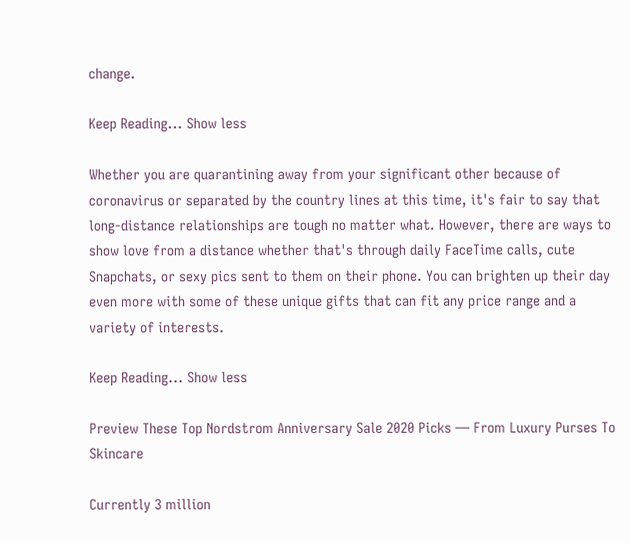change.

Keep Reading... Show less

Whether you are quarantining away from your significant other because of coronavirus or separated by the country lines at this time, it's fair to say that long-distance relationships are tough no matter what. However, there are ways to show love from a distance whether that's through daily FaceTime calls, cute Snapchats, or sexy pics sent to them on their phone. You can brighten up their day even more with some of these unique gifts that can fit any price range and a variety of interests.

Keep Reading... Show less

Preview These Top Nordstrom Anniversary Sale 2020 Picks — From Luxury Purses To Skincare

Currently 3 million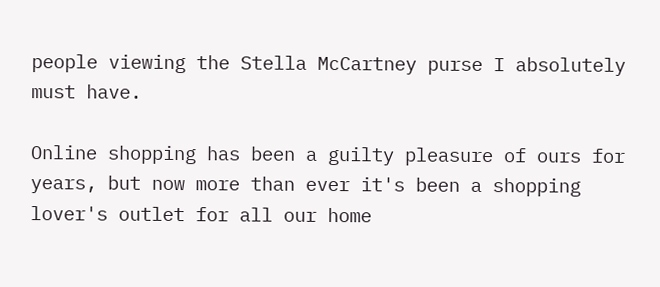people viewing the Stella McCartney purse I absolutely must have.

Online shopping has been a guilty pleasure of ours for years, but now more than ever it's been a shopping lover's outlet for all our home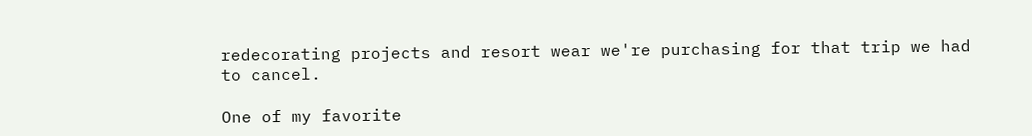redecorating projects and resort wear we're purchasing for that trip we had to cancel.

One of my favorite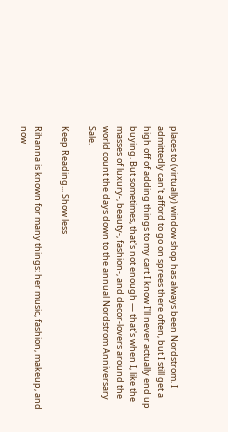places to (virtually) window shop has always been Nordstrom. I admittedly can't afford to go on sprees there often, but I still get a high off of adding things to my cart I know I'll never actually end up buying. But sometimes, that's not enough — that's when I, like the masses of luxury-, beauty-, fashion-, and decor-lovers around the world count the days down to the annual Nordstrom Anniversary Sale.

Keep Reading... Show less

Rihanna is known for many things: her music, fashion, makeup, and now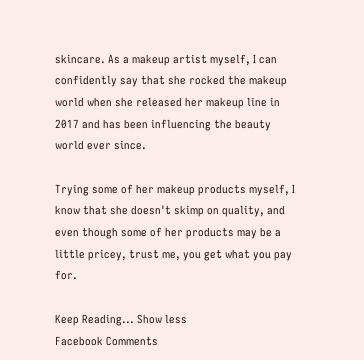skincare. As a makeup artist myself, I can confidently say that she rocked the makeup world when she released her makeup line in 2017 and has been influencing the beauty world ever since.

Trying some of her makeup products myself, I know that she doesn't skimp on quality, and even though some of her products may be a little pricey, trust me, you get what you pay for.

Keep Reading... Show less
Facebook Comments